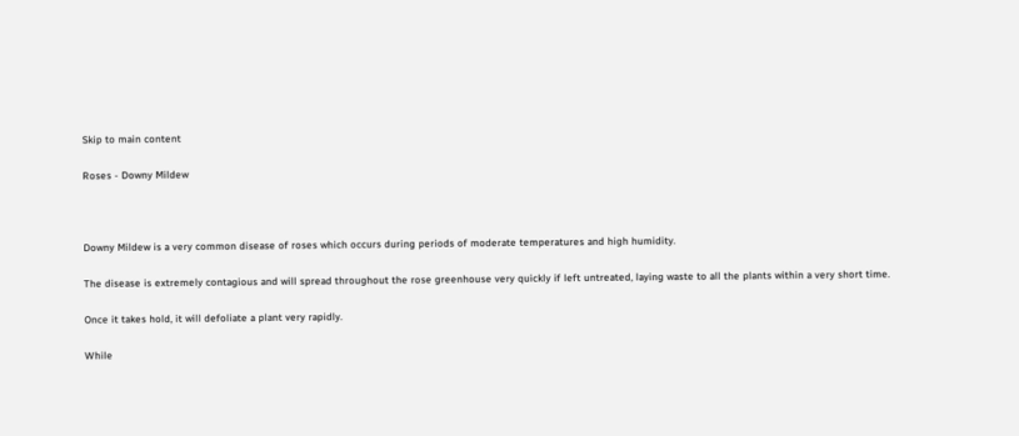Skip to main content

Roses - Downy Mildew



Downy Mildew is a very common disease of roses which occurs during periods of moderate temperatures and high humidity.

The disease is extremely contagious and will spread throughout the rose greenhouse very quickly if left untreated, laying waste to all the plants within a very short time.

Once it takes hold, it will defoliate a plant very rapidly.

While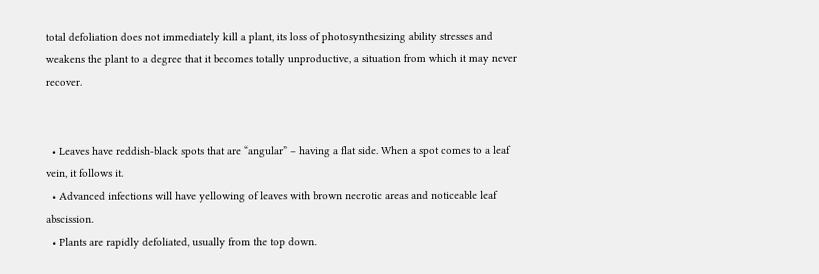total defoliation does not immediately kill a plant, its loss of photosynthesizing ability stresses and weakens the plant to a degree that it becomes totally unproductive, a situation from which it may never recover.


  • Leaves have reddish-black spots that are “angular” – having a flat side. When a spot comes to a leaf vein, it follows it.
  • Advanced infections will have yellowing of leaves with brown necrotic areas and noticeable leaf abscission.
  • Plants are rapidly defoliated, usually from the top down.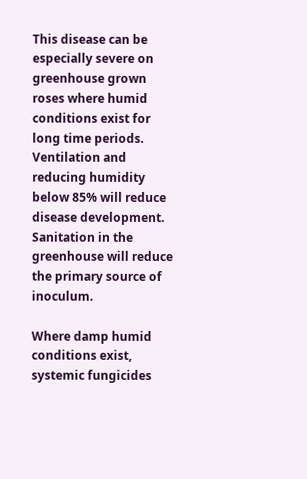This disease can be especially severe on greenhouse grown roses where humid conditions exist for long time periods. Ventilation and reducing humidity below 85% will reduce disease development. Sanitation in the greenhouse will reduce the primary source of inoculum.

Where damp humid conditions exist, systemic fungicides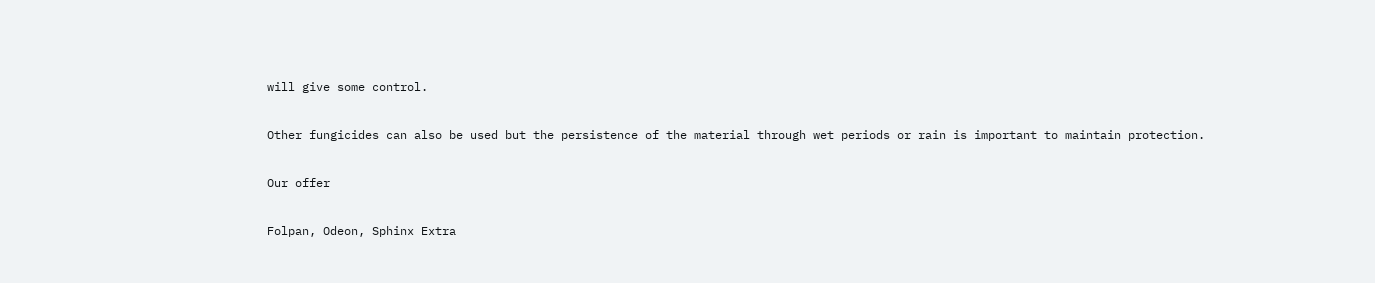will give some control.

Other fungicides can also be used but the persistence of the material through wet periods or rain is important to maintain protection.

Our offer

Folpan, Odeon, Sphinx Extra